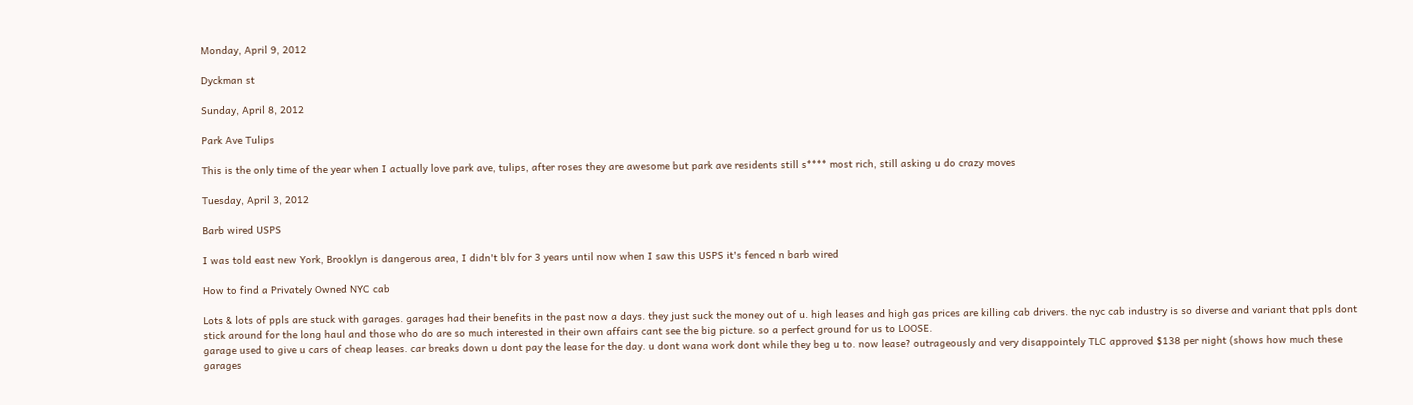Monday, April 9, 2012

Dyckman st

Sunday, April 8, 2012

Park Ave Tulips

This is the only time of the year when I actually love park ave, tulips, after roses they are awesome but park ave residents still s**** most rich, still asking u do crazy moves

Tuesday, April 3, 2012

Barb wired USPS

I was told east new York, Brooklyn is dangerous area, I didn't blv for 3 years until now when I saw this USPS it's fenced n barb wired

How to find a Privately Owned NYC cab

Lots & lots of ppls are stuck with garages. garages had their benefits in the past now a days. they just suck the money out of u. high leases and high gas prices are killing cab drivers. the nyc cab industry is so diverse and variant that ppls dont stick around for the long haul and those who do are so much interested in their own affairs cant see the big picture. so a perfect ground for us to LOOSE.
garage used to give u cars of cheap leases. car breaks down u dont pay the lease for the day. u dont wana work dont while they beg u to. now lease? outrageously and very disappointely TLC approved $138 per night (shows how much these garages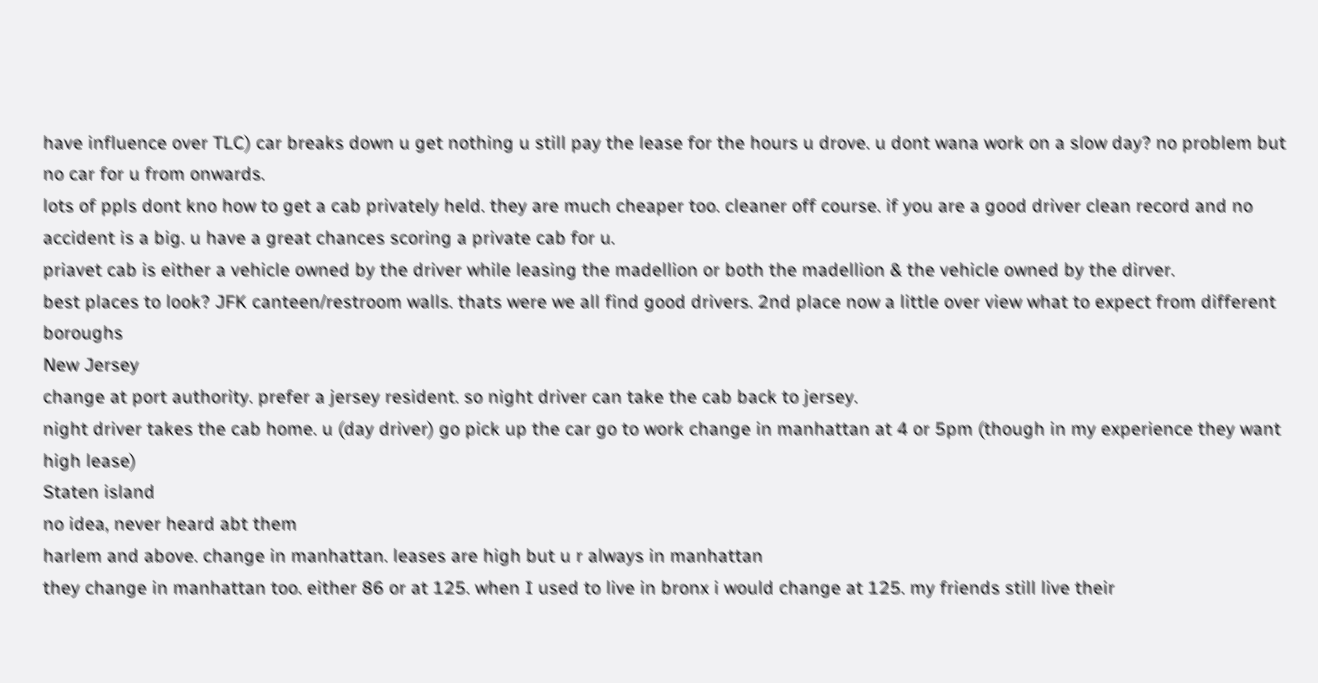have influence over TLC) car breaks down u get nothing u still pay the lease for the hours u drove. u dont wana work on a slow day? no problem but no car for u from onwards.
lots of ppls dont kno how to get a cab privately held. they are much cheaper too. cleaner off course. if you are a good driver clean record and no accident is a big. u have a great chances scoring a private cab for u.
priavet cab is either a vehicle owned by the driver while leasing the madellion or both the madellion & the vehicle owned by the dirver.
best places to look? JFK canteen/restroom walls. thats were we all find good drivers. 2nd place now a little over view what to expect from different boroughs
New Jersey
change at port authority. prefer a jersey resident. so night driver can take the cab back to jersey.
night driver takes the cab home. u (day driver) go pick up the car go to work change in manhattan at 4 or 5pm (though in my experience they want high lease)
Staten island
no idea, never heard abt them
harlem and above. change in manhattan. leases are high but u r always in manhattan
they change in manhattan too. either 86 or at 125. when I used to live in bronx i would change at 125. my friends still live their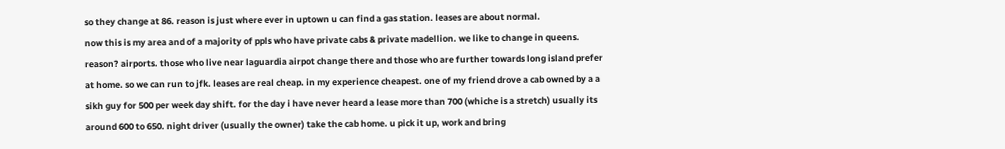so they change at 86. reason is just where ever in uptown u can find a gas station. leases are about normal.
now this is my area and of a majority of ppls who have private cabs & private madellion. we like to change in queens. reason? airports. those who live near laguardia airpot change there and those who are further towards long island prefer at home. so we can run to jfk. leases are real cheap. in my experience cheapest. one of my friend drove a cab owned by a a sikh guy for 500 per week day shift. for the day i have never heard a lease more than 700 (whiche is a stretch) usually its around 600 to 650. night driver (usually the owner) take the cab home. u pick it up, work and bring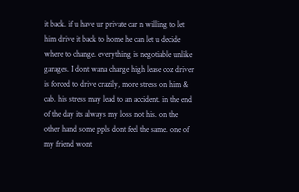it back. if u have ur private car n willing to let him drive it back to home he can let u decide where to change. everything is negotiable unlike garages. I dont wana charge high lease coz driver is forced to drive crazily, more stress on him & cab. his stress may lead to an accident. in the end of the day its always my loss not his. on the other hand some ppls dont feel the same. one of my friend wont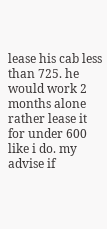lease his cab less than 725. he would work 2 months alone rather lease it for under 600 like i do. my advise if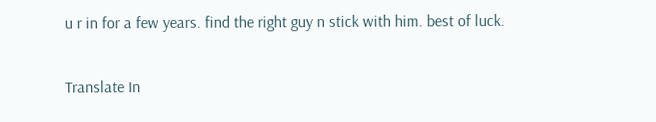u r in for a few years. find the right guy n stick with him. best of luck.

Translate In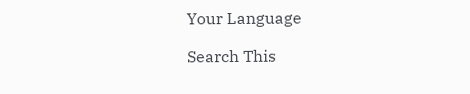Your Language

Search This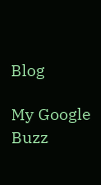Blog

My Google Buzz